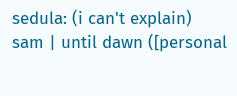sedula: (i can't explain)
sam | until dawn ([personal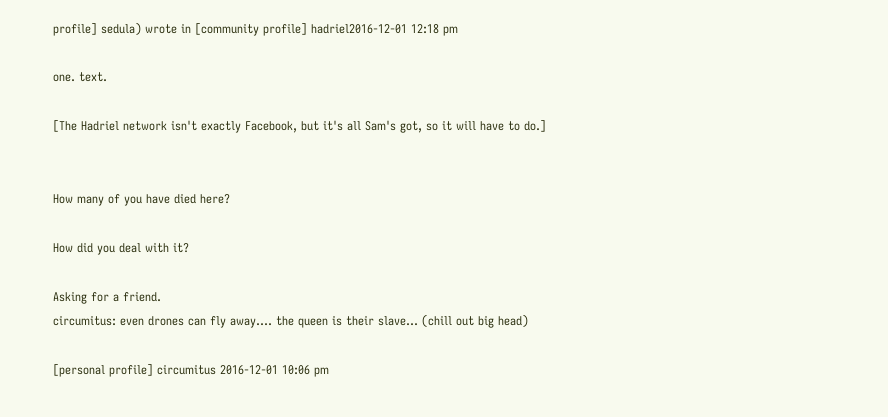profile] sedula) wrote in [community profile] hadriel2016-12-01 12:18 pm

one. text.

[The Hadriel network isn't exactly Facebook, but it's all Sam's got, so it will have to do.]


How many of you have died here?

How did you deal with it?

Asking for a friend.
circumitus: even drones can fly away.... the queen is their slave... (chill out big head)

[personal profile] circumitus 2016-12-01 10:06 pm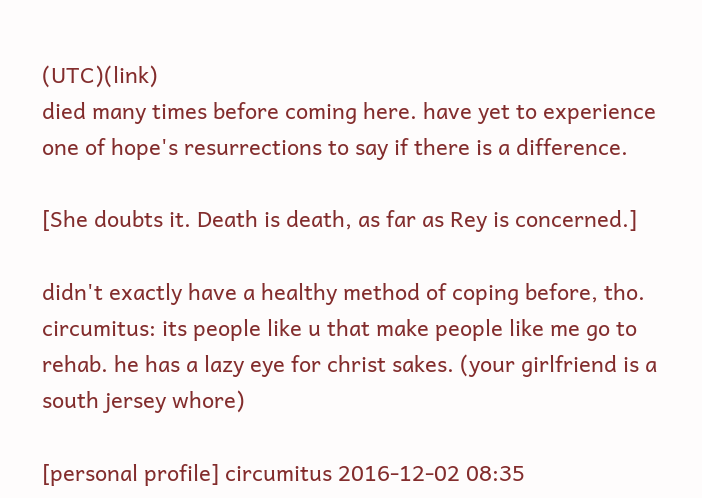(UTC)(link)
died many times before coming here. have yet to experience one of hope's resurrections to say if there is a difference.

[She doubts it. Death is death, as far as Rey is concerned.]

didn't exactly have a healthy method of coping before, tho.
circumitus: its people like u that make people like me go to rehab. he has a lazy eye for christ sakes. (your girlfriend is a south jersey whore)

[personal profile] circumitus 2016-12-02 08:35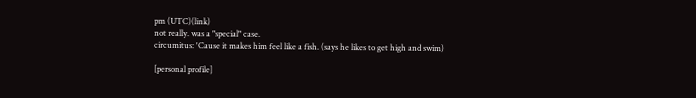pm (UTC)(link)
not really. was a "special" case.
circumitus: 'Cause it makes him feel like a fish. (says he likes to get high and swim)

[personal profile]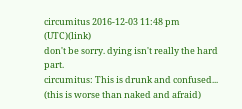circumitus 2016-12-03 11:48 pm (UTC)(link)
don't be sorry. dying isn't really the hard part.
circumitus: This is drunk and confused... (this is worse than naked and afraid)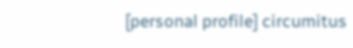[personal profile] circumitus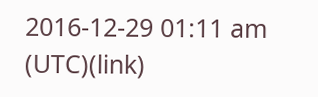2016-12-29 01:11 am (UTC)(link)